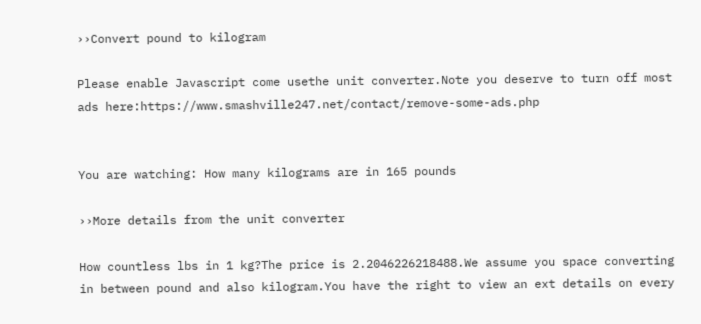››Convert pound to kilogram

Please enable Javascript come usethe unit converter.Note you deserve to turn off most ads here:https://www.smashville247.net/contact/remove-some-ads.php


You are watching: How many kilograms are in 165 pounds

››More details from the unit converter

How countless lbs in 1 kg?The price is 2.2046226218488.We assume you space converting in between pound and also kilogram.You have the right to view an ext details on every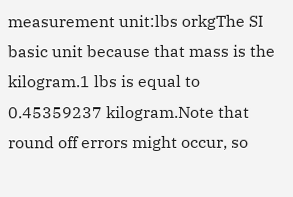measurement unit:lbs orkgThe SI basic unit because that mass is the kilogram.1 lbs is equal to 0.45359237 kilogram.Note that round off errors might occur, so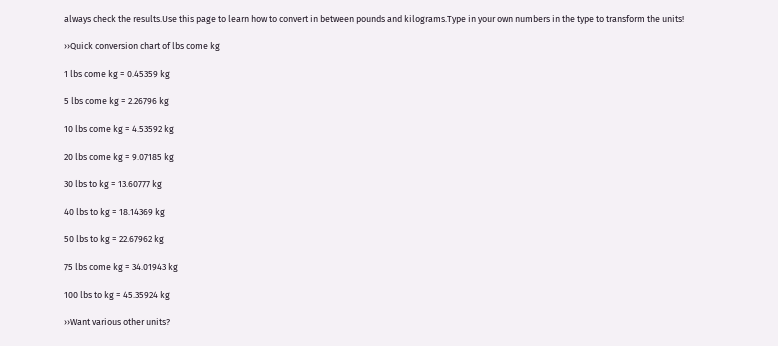always check the results.Use this page to learn how to convert in between pounds and kilograms.Type in your own numbers in the type to transform the units!

››Quick conversion chart of lbs come kg

1 lbs come kg = 0.45359 kg

5 lbs come kg = 2.26796 kg

10 lbs come kg = 4.53592 kg

20 lbs come kg = 9.07185 kg

30 lbs to kg = 13.60777 kg

40 lbs to kg = 18.14369 kg

50 lbs to kg = 22.67962 kg

75 lbs come kg = 34.01943 kg

100 lbs to kg = 45.35924 kg

››Want various other units?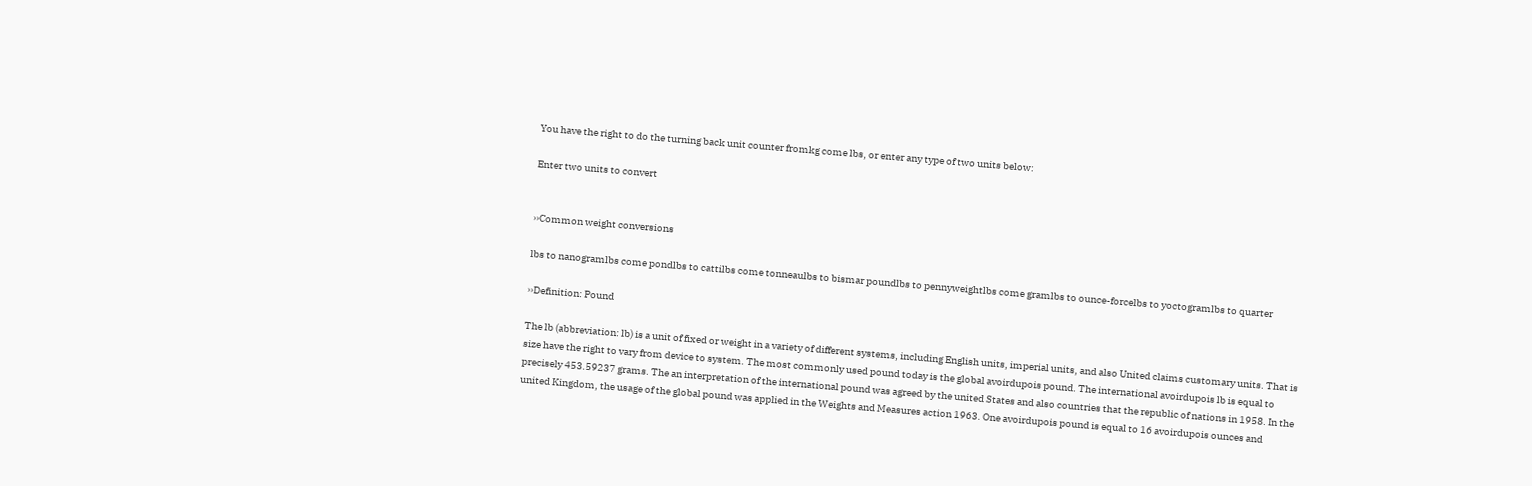You have the right to do the turning back unit counter fromkg come lbs, or enter any type of two units below:

Enter two units to convert


››Common weight conversions

lbs to nanogramlbs come pondlbs to cattilbs come tonneaulbs to bismar poundlbs to pennyweightlbs come gramlbs to ounce-forcelbs to yoctogramlbs to quarter

››Definition: Pound

The lb (abbreviation: lb) is a unit of fixed or weight in a variety of different systems, including English units, imperial units, and also United claims customary units. That is size have the right to vary from device to system. The most commonly used pound today is the global avoirdupois pound. The international avoirdupois lb is equal to precisely 453.59237 grams. The an interpretation of the international pound was agreed by the united States and also countries that the republic of nations in 1958. In the united Kingdom, the usage of the global pound was applied in the Weights and Measures action 1963. One avoirdupois pound is equal to 16 avoirdupois ounces and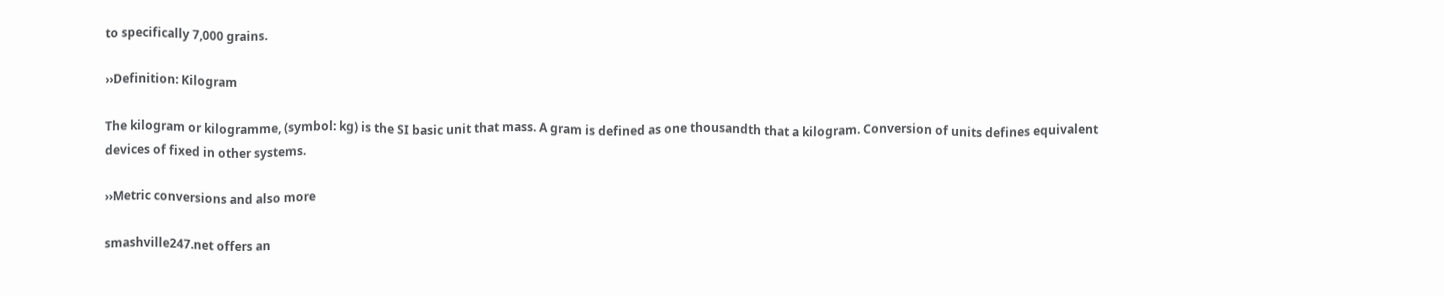to specifically 7,000 grains.

››Definition: Kilogram

The kilogram or kilogramme, (symbol: kg) is the SI basic unit that mass. A gram is defined as one thousandth that a kilogram. Conversion of units defines equivalent devices of fixed in other systems.

››Metric conversions and also more

smashville247.net offers an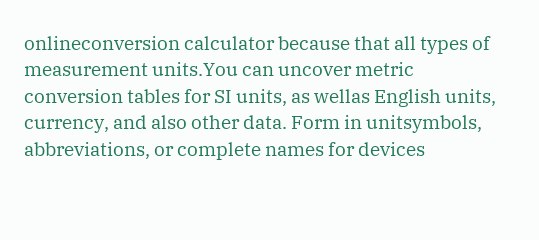onlineconversion calculator because that all types of measurement units.You can uncover metric conversion tables for SI units, as wellas English units, currency, and also other data. Form in unitsymbols, abbreviations, or complete names for devices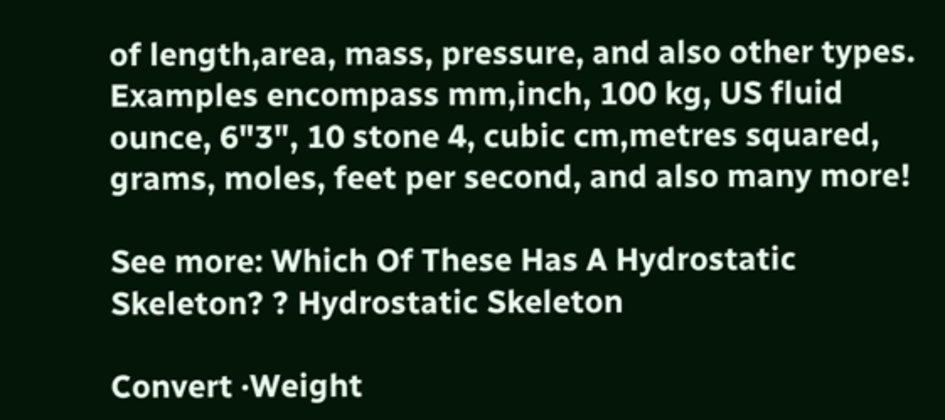of length,area, mass, pressure, and also other types. Examples encompass mm,inch, 100 kg, US fluid ounce, 6"3", 10 stone 4, cubic cm,metres squared, grams, moles, feet per second, and also many more!

See more: Which Of These Has A Hydrostatic Skeleton? ? Hydrostatic Skeleton

Convert ·Weight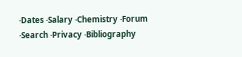·Dates ·Salary ·Chemistry ·Forum ·Search ·Privacy ·Bibliography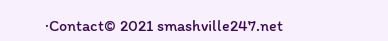·Contact© 2021 smashville247.net